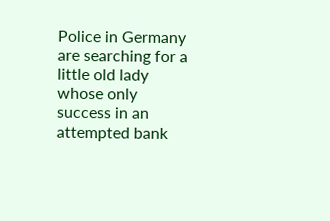Police in Germany are searching for a little old lady whose only success in an attempted bank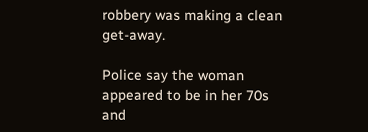robbery was making a clean get-away.

Police say the woman appeared to be in her 70s and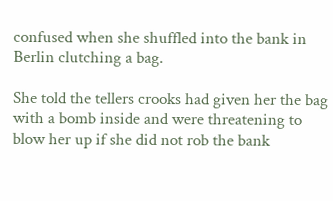confused when she shuffled into the bank in Berlin clutching a bag.

She told the tellers crooks had given her the bag with a bomb inside and were threatening to blow her up if she did not rob the bank